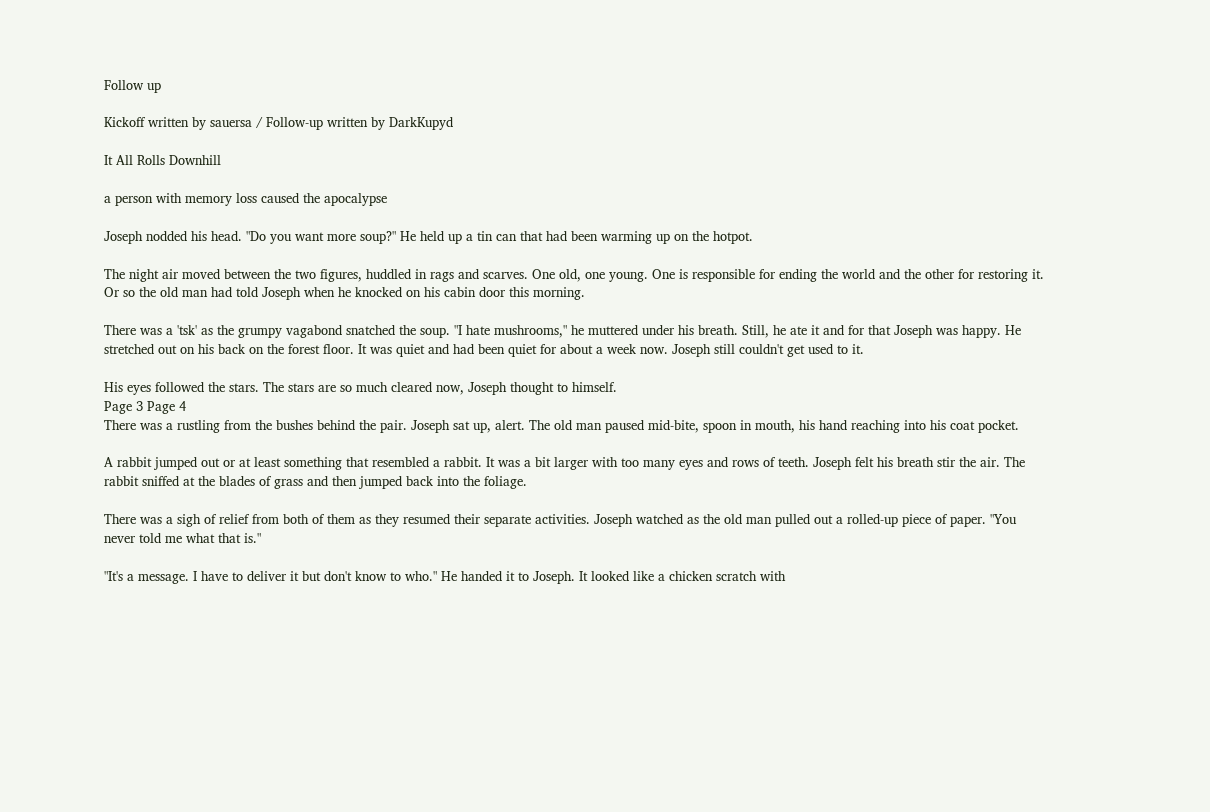Follow up

Kickoff written by sauersa / Follow-up written by DarkKupyd

It All Rolls Downhill

a person with memory loss caused the apocalypse

Joseph nodded his head. "Do you want more soup?" He held up a tin can that had been warming up on the hotpot.

The night air moved between the two figures, huddled in rags and scarves. One old, one young. One is responsible for ending the world and the other for restoring it. Or so the old man had told Joseph when he knocked on his cabin door this morning.

There was a 'tsk' as the grumpy vagabond snatched the soup. "I hate mushrooms," he muttered under his breath. Still, he ate it and for that Joseph was happy. He stretched out on his back on the forest floor. It was quiet and had been quiet for about a week now. Joseph still couldn't get used to it.

His eyes followed the stars. The stars are so much cleared now, Joseph thought to himself.
Page 3 Page 4
There was a rustling from the bushes behind the pair. Joseph sat up, alert. The old man paused mid-bite, spoon in mouth, his hand reaching into his coat pocket.

A rabbit jumped out or at least something that resembled a rabbit. It was a bit larger with too many eyes and rows of teeth. Joseph felt his breath stir the air. The rabbit sniffed at the blades of grass and then jumped back into the foliage.

There was a sigh of relief from both of them as they resumed their separate activities. Joseph watched as the old man pulled out a rolled-up piece of paper. "You never told me what that is."

"It's a message. I have to deliver it but don't know to who." He handed it to Joseph. It looked like a chicken scratch with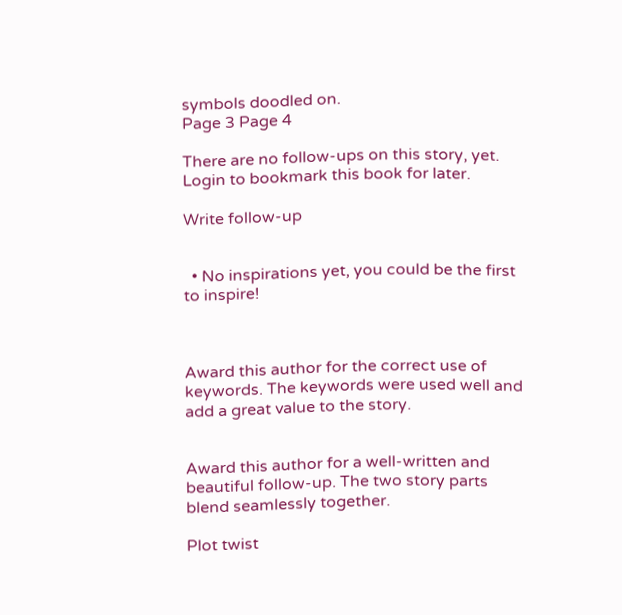symbols doodled on.
Page 3 Page 4

There are no follow-ups on this story, yet.
Login to bookmark this book for later.

Write follow-up


  • No inspirations yet, you could be the first to inspire!



Award this author for the correct use of keywords. The keywords were used well and add a great value to the story.


Award this author for a well-written and beautiful follow-up. The two story parts blend seamlessly together.

Plot twist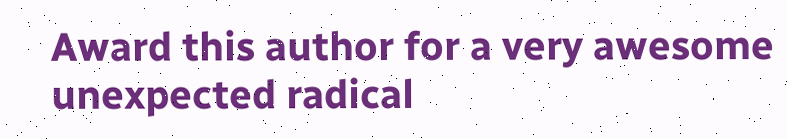Award this author for a very awesome unexpected radical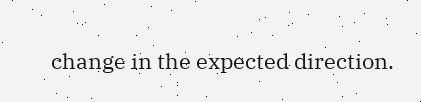change in the expected direction.